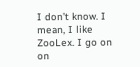I don’t know. I mean, I like ZooLex. I go on on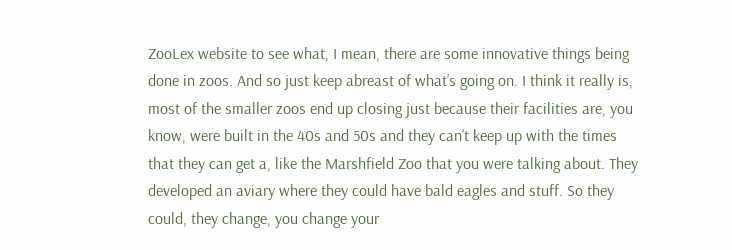ZooLex website to see what, I mean, there are some innovative things being done in zoos. And so just keep abreast of what’s going on. I think it really is, most of the smaller zoos end up closing just because their facilities are, you know, were built in the 40s and 50s and they can’t keep up with the times that they can get a, like the Marshfield Zoo that you were talking about. They developed an aviary where they could have bald eagles and stuff. So they could, they change, you change your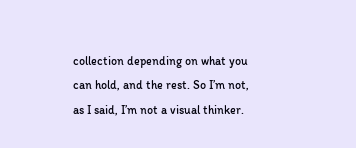collection depending on what you can hold, and the rest. So I’m not, as I said, I’m not a visual thinker.